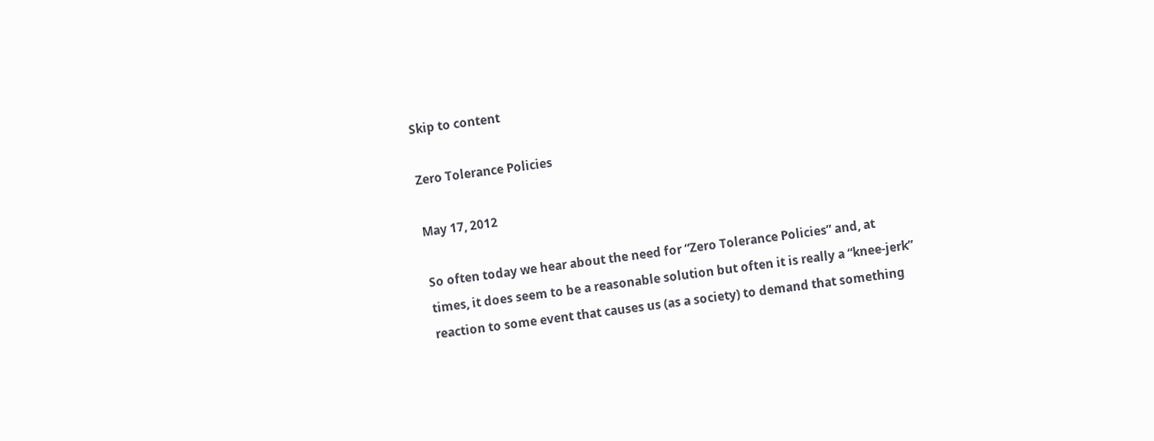Skip to content

Zero Tolerance Policies

May 17, 2012

So often today we hear about the need for “Zero Tolerance Policies” and, at times, it does seem to be a reasonable solution but often it is really a “knee-jerk” reaction to some event that causes us (as a society) to demand that something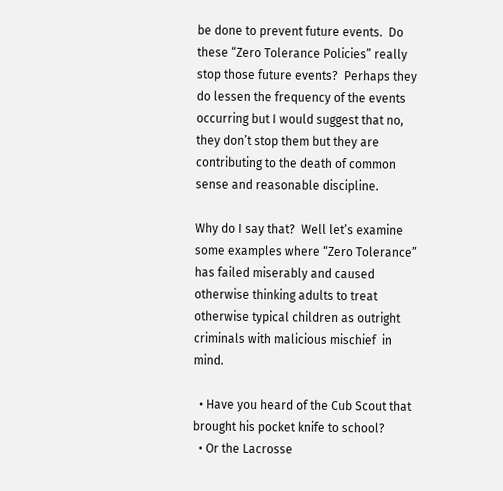be done to prevent future events.  Do these “Zero Tolerance Policies” really stop those future events?  Perhaps they do lessen the frequency of the events occurring but I would suggest that no, they don’t stop them but they are contributing to the death of common sense and reasonable discipline.

Why do I say that?  Well let’s examine some examples where “Zero Tolerance” has failed miserably and caused otherwise thinking adults to treat otherwise typical children as outright criminals with malicious mischief  in mind.

  • Have you heard of the Cub Scout that brought his pocket knife to school?
  • Or the Lacrosse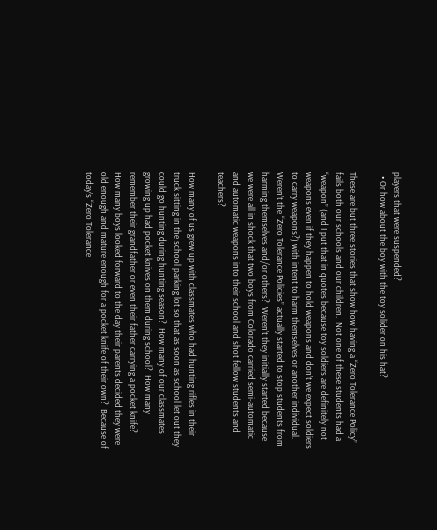players that were suspended?
  • Or how about the boy with the toy solider on his hat?

These are but three stories that show how having a “Zero Tolerance Policy” fails both our schools and our children.  Not one of these students had a “weapon” (and I put that in quotes because toy soldiers are definitely not weapons even if they happen to hold weapons and don’t we expect soldiers to carry weapons?) with intent to harm themselves or another individual.  Weren’t the “Zero Tolerance Policies” actually started to stop students from harming themselves and/or others?  Weren’t they initially started because we were all in shock that two boys from Colorado carried semi-automatic and automatic weapons into their school and shot fellow students and teachers?

How many of us grew up with classmates who had hunting rifles in their truck sitting in the school parking lot so that as soon as school let out they could go hunting during hunting season?  How many of our classmates growing up had pocket knives on them during school?  How many remember their grandfather or even their father carrying a pocket knife?  How many boys looked forward to the day their parents decided they were old enough and mature enough for a pocket knife of their own?  Because of today’s “Zero Tolerance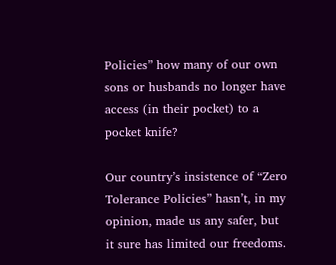Policies” how many of our own sons or husbands no longer have access (in their pocket) to a pocket knife?

Our country’s insistence of “Zero Tolerance Policies” hasn’t, in my opinion, made us any safer, but it sure has limited our freedoms.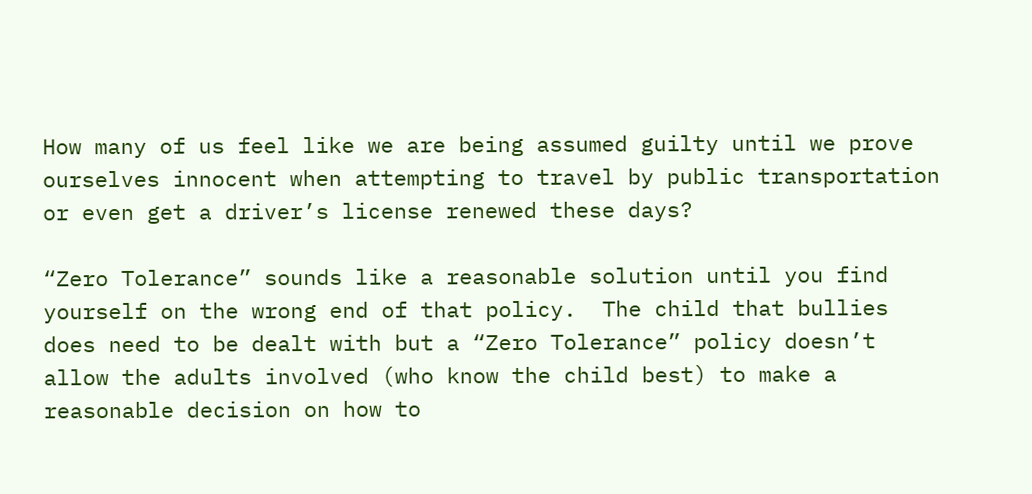How many of us feel like we are being assumed guilty until we prove ourselves innocent when attempting to travel by public transportation or even get a driver’s license renewed these days?

“Zero Tolerance” sounds like a reasonable solution until you find yourself on the wrong end of that policy.  The child that bullies does need to be dealt with but a “Zero Tolerance” policy doesn’t allow the adults involved (who know the child best) to make a reasonable decision on how to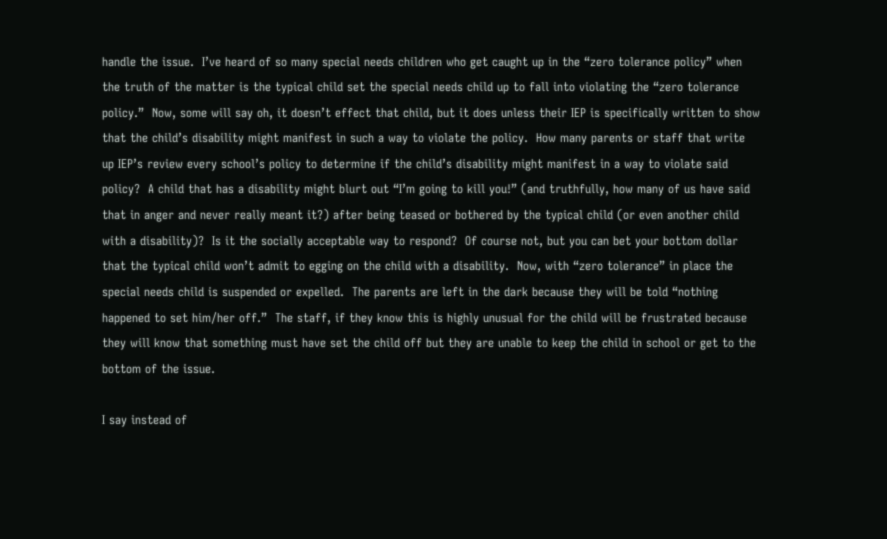handle the issue.  I’ve heard of so many special needs children who get caught up in the “zero tolerance policy” when the truth of the matter is the typical child set the special needs child up to fall into violating the “zero tolerance policy.”  Now, some will say oh, it doesn’t effect that child, but it does unless their IEP is specifically written to show that the child’s disability might manifest in such a way to violate the policy.  How many parents or staff that write up IEP’s review every school’s policy to determine if the child’s disability might manifest in a way to violate said policy?  A child that has a disability might blurt out “I’m going to kill you!” (and truthfully, how many of us have said that in anger and never really meant it?) after being teased or bothered by the typical child (or even another child with a disability)?  Is it the socially acceptable way to respond?  Of course not, but you can bet your bottom dollar that the typical child won’t admit to egging on the child with a disability.  Now, with “zero tolerance” in place the special needs child is suspended or expelled.  The parents are left in the dark because they will be told “nothing happened to set him/her off.”  The staff, if they know this is highly unusual for the child will be frustrated because they will know that something must have set the child off but they are unable to keep the child in school or get to the bottom of the issue.

I say instead of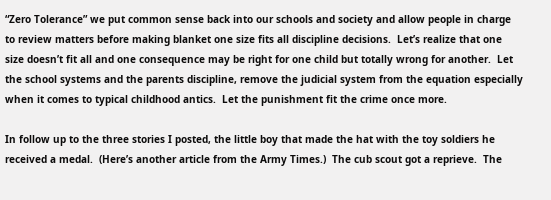“Zero Tolerance” we put common sense back into our schools and society and allow people in charge to review matters before making blanket one size fits all discipline decisions.  Let’s realize that one size doesn’t fit all and one consequence may be right for one child but totally wrong for another.  Let the school systems and the parents discipline, remove the judicial system from the equation especially when it comes to typical childhood antics.  Let the punishment fit the crime once more.

In follow up to the three stories I posted, the little boy that made the hat with the toy soldiers he received a medal.  (Here’s another article from the Army Times.)  The cub scout got a reprieve.  The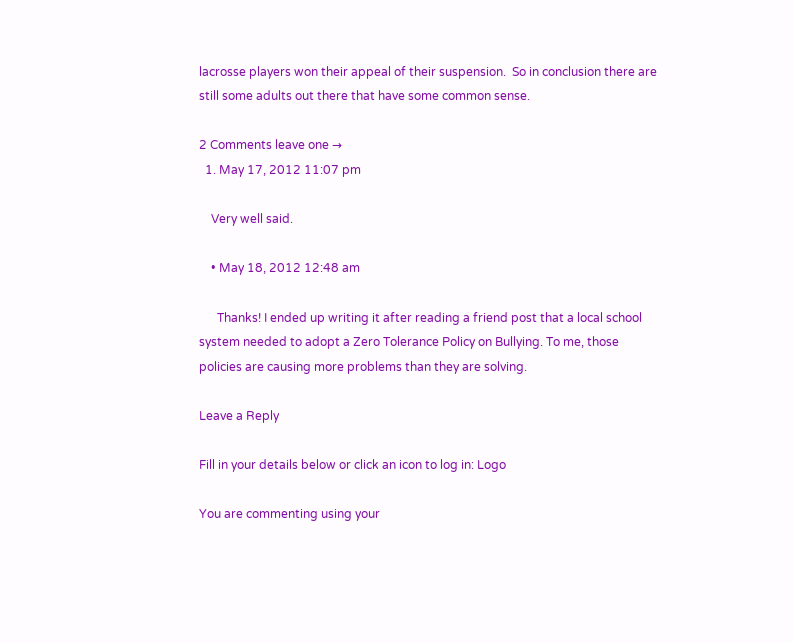lacrosse players won their appeal of their suspension.  So in conclusion there are still some adults out there that have some common sense.

2 Comments leave one →
  1. May 17, 2012 11:07 pm

    Very well said.

    • May 18, 2012 12:48 am

      Thanks! I ended up writing it after reading a friend post that a local school system needed to adopt a Zero Tolerance Policy on Bullying. To me, those policies are causing more problems than they are solving.

Leave a Reply

Fill in your details below or click an icon to log in: Logo

You are commenting using your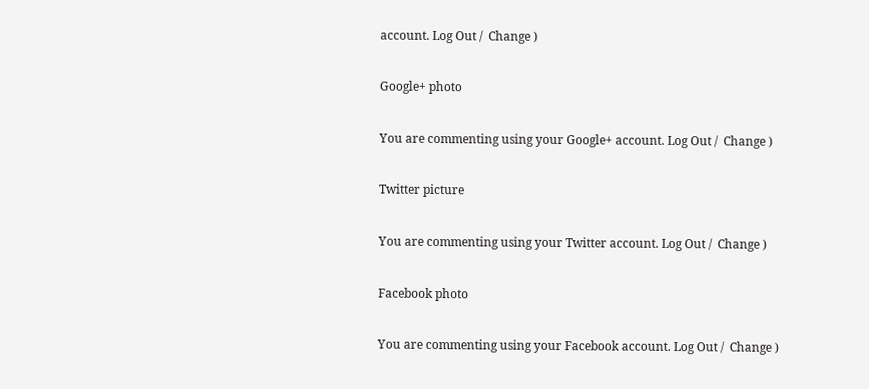account. Log Out /  Change )

Google+ photo

You are commenting using your Google+ account. Log Out /  Change )

Twitter picture

You are commenting using your Twitter account. Log Out /  Change )

Facebook photo

You are commenting using your Facebook account. Log Out /  Change )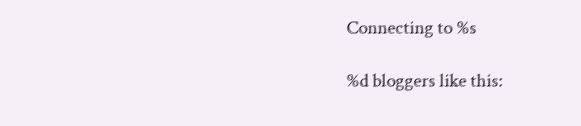Connecting to %s

%d bloggers like this: